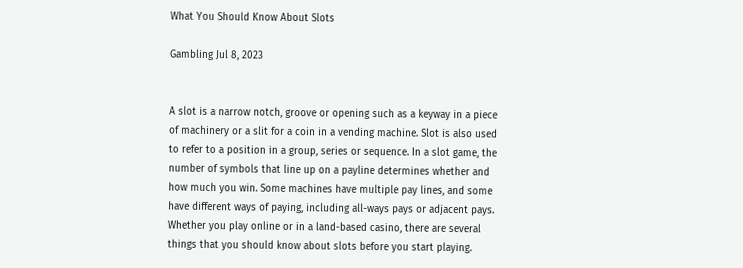What You Should Know About Slots

Gambling Jul 8, 2023


A slot is a narrow notch, groove or opening such as a keyway in a piece of machinery or a slit for a coin in a vending machine. Slot is also used to refer to a position in a group, series or sequence. In a slot game, the number of symbols that line up on a payline determines whether and how much you win. Some machines have multiple pay lines, and some have different ways of paying, including all-ways pays or adjacent pays. Whether you play online or in a land-based casino, there are several things that you should know about slots before you start playing.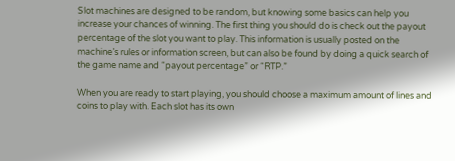Slot machines are designed to be random, but knowing some basics can help you increase your chances of winning. The first thing you should do is check out the payout percentage of the slot you want to play. This information is usually posted on the machine’s rules or information screen, but can also be found by doing a quick search of the game name and “payout percentage” or “RTP.”

When you are ready to start playing, you should choose a maximum amount of lines and coins to play with. Each slot has its own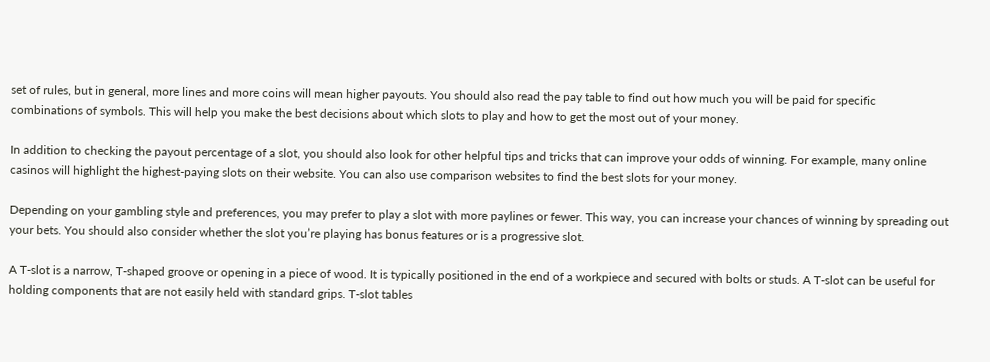set of rules, but in general, more lines and more coins will mean higher payouts. You should also read the pay table to find out how much you will be paid for specific combinations of symbols. This will help you make the best decisions about which slots to play and how to get the most out of your money.

In addition to checking the payout percentage of a slot, you should also look for other helpful tips and tricks that can improve your odds of winning. For example, many online casinos will highlight the highest-paying slots on their website. You can also use comparison websites to find the best slots for your money.

Depending on your gambling style and preferences, you may prefer to play a slot with more paylines or fewer. This way, you can increase your chances of winning by spreading out your bets. You should also consider whether the slot you’re playing has bonus features or is a progressive slot.

A T-slot is a narrow, T-shaped groove or opening in a piece of wood. It is typically positioned in the end of a workpiece and secured with bolts or studs. A T-slot can be useful for holding components that are not easily held with standard grips. T-slot tables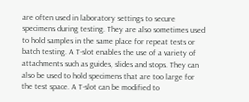are often used in laboratory settings to secure specimens during testing. They are also sometimes used to hold samples in the same place for repeat tests or batch testing. A T-slot enables the use of a variety of attachments such as guides, slides and stops. They can also be used to hold specimens that are too large for the test space. A T-slot can be modified to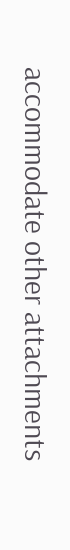accommodate other attachments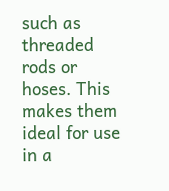such as threaded rods or hoses. This makes them ideal for use in a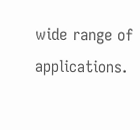wide range of applications.